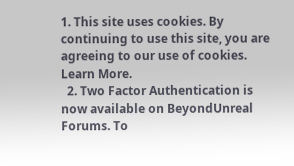1. This site uses cookies. By continuing to use this site, you are agreeing to our use of cookies. Learn More.
  2. Two Factor Authentication is now available on BeyondUnreal Forums. To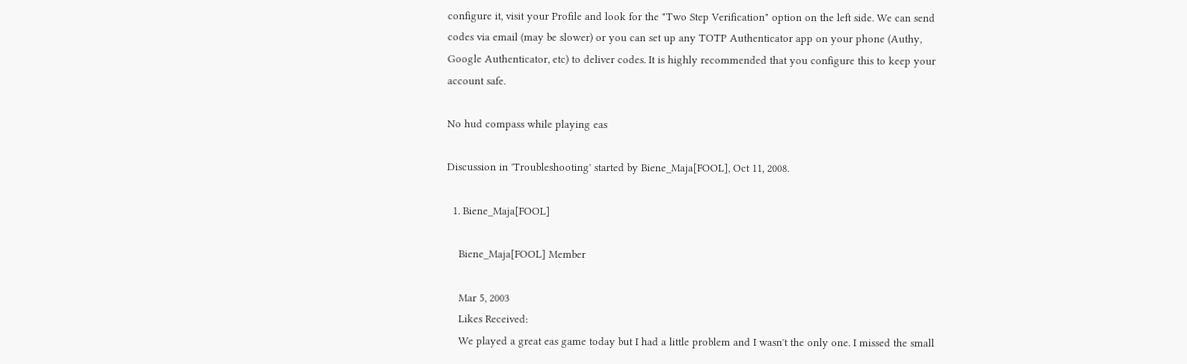configure it, visit your Profile and look for the "Two Step Verification" option on the left side. We can send codes via email (may be slower) or you can set up any TOTP Authenticator app on your phone (Authy, Google Authenticator, etc) to deliver codes. It is highly recommended that you configure this to keep your account safe.

No hud compass while playing eas

Discussion in 'Troubleshooting' started by Biene_Maja[FOOL], Oct 11, 2008.

  1. Biene_Maja[FOOL]

    Biene_Maja[FOOL] Member

    Mar 5, 2003
    Likes Received:
    We played a great eas game today but I had a little problem and I wasn't the only one. I missed the small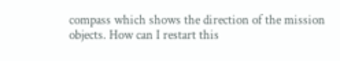compass which shows the direction of the mission objects. How can I restart this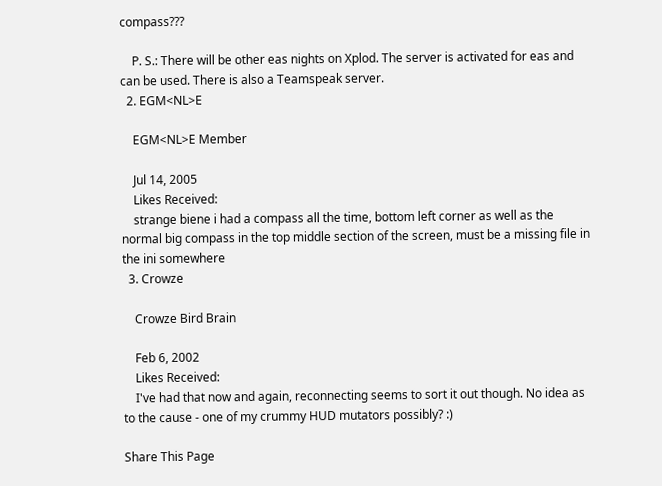compass???

    P. S.: There will be other eas nights on Xplod. The server is activated for eas and can be used. There is also a Teamspeak server.
  2. EGM<NL>E

    EGM<NL>E Member

    Jul 14, 2005
    Likes Received:
    strange biene i had a compass all the time, bottom left corner as well as the normal big compass in the top middle section of the screen, must be a missing file in the ini somewhere
  3. Crowze

    Crowze Bird Brain

    Feb 6, 2002
    Likes Received:
    I've had that now and again, reconnecting seems to sort it out though. No idea as to the cause - one of my crummy HUD mutators possibly? :)

Share This Page